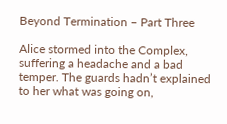Beyond Termination – Part Three

Alice stormed into the Complex, suffering a headache and a bad temper. The guards hadn’t explained to her what was going on,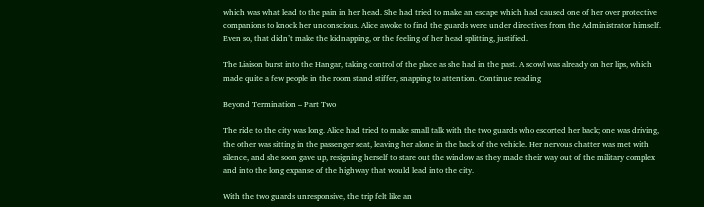which was what lead to the pain in her head. She had tried to make an escape which had caused one of her over protective companions to knock her unconscious. Alice awoke to find the guards were under directives from the Administrator himself. Even so, that didn’t make the kidnapping, or the feeling of her head splitting, justified.

The Liaison burst into the Hangar, taking control of the place as she had in the past. A scowl was already on her lips, which made quite a few people in the room stand stiffer, snapping to attention. Continue reading

Beyond Termination – Part Two

The ride to the city was long. Alice had tried to make small talk with the two guards who escorted her back; one was driving, the other was sitting in the passenger seat, leaving her alone in the back of the vehicle. Her nervous chatter was met with silence, and she soon gave up, resigning herself to stare out the window as they made their way out of the military complex and into the long expanse of the highway that would lead into the city.

With the two guards unresponsive, the trip felt like an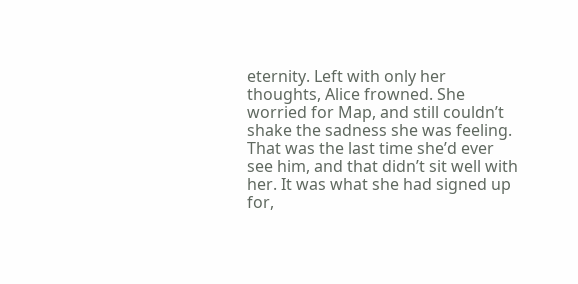eternity. Left with only her thoughts, Alice frowned. She worried for Map, and still couldn’t shake the sadness she was feeling. That was the last time she’d ever see him, and that didn’t sit well with her. It was what she had signed up for,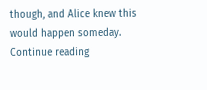though, and Alice knew this would happen someday. Continue reading